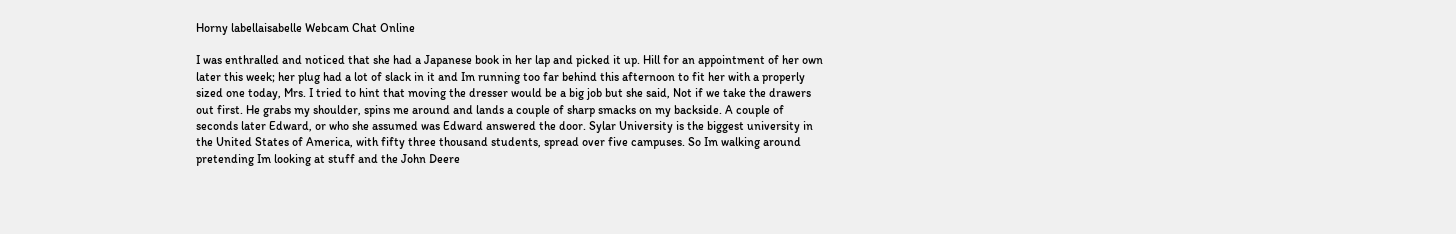Horny labellaisabelle Webcam Chat Online

I was enthralled and noticed that she had a Japanese book in her lap and picked it up. Hill for an appointment of her own later this week; her plug had a lot of slack in it and Im running too far behind this afternoon to fit her with a properly sized one today, Mrs. I tried to hint that moving the dresser would be a big job but she said, Not if we take the drawers out first. He grabs my shoulder, spins me around and lands a couple of sharp smacks on my backside. A couple of seconds later Edward, or who she assumed was Edward answered the door. Sylar University is the biggest university in the United States of America, with fifty three thousand students, spread over five campuses. So Im walking around pretending Im looking at stuff and the John Deere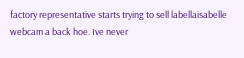factory representative starts trying to sell labellaisabelle webcam a back hoe. Ive never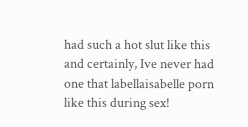had such a hot slut like this and certainly, Ive never had one that labellaisabelle porn like this during sex!